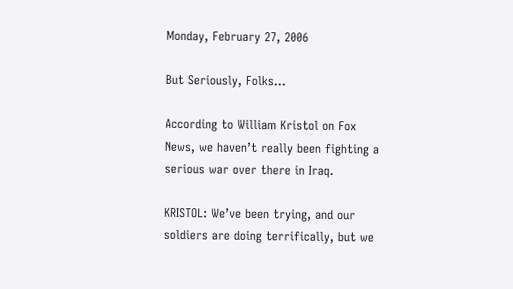Monday, February 27, 2006

But Seriously, Folks…

According to William Kristol on Fox News, we haven’t really been fighting a serious war over there in Iraq.

KRISTOL: We’ve been trying, and our soldiers are doing terrifically, but we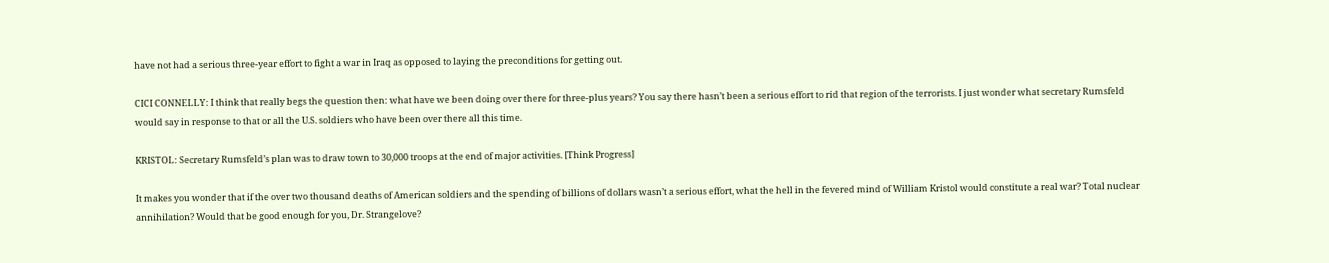have not had a serious three-year effort to fight a war in Iraq as opposed to laying the preconditions for getting out.

CICI CONNELLY: I think that really begs the question then: what have we been doing over there for three-plus years? You say there hasn’t been a serious effort to rid that region of the terrorists. I just wonder what secretary Rumsfeld would say in response to that or all the U.S. soldiers who have been over there all this time.

KRISTOL: Secretary Rumsfeld’s plan was to draw town to 30,000 troops at the end of major activities. [Think Progress]

It makes you wonder that if the over two thousand deaths of American soldiers and the spending of billions of dollars wasn’t a serious effort, what the hell in the fevered mind of William Kristol would constitute a real war? Total nuclear annihilation? Would that be good enough for you, Dr. Strangelove?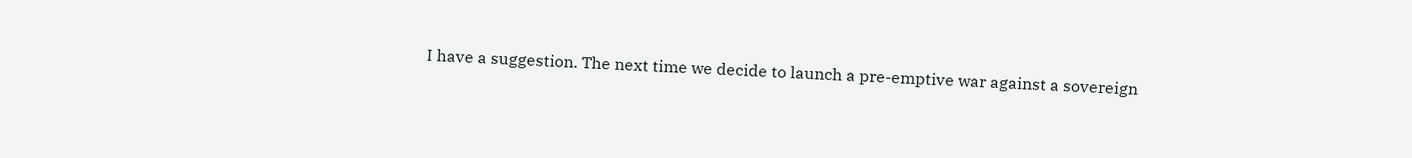I have a suggestion. The next time we decide to launch a pre-emptive war against a sovereign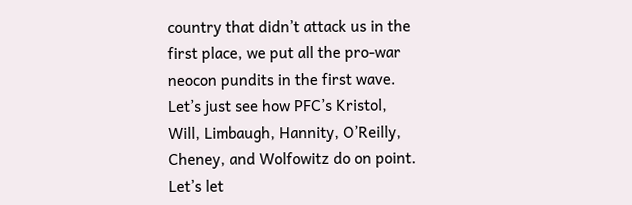country that didn’t attack us in the first place, we put all the pro-war neocon pundits in the first wave. Let’s just see how PFC’s Kristol, Will, Limbaugh, Hannity, O’Reilly, Cheney, and Wolfowitz do on point. Let’s let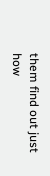them find out just how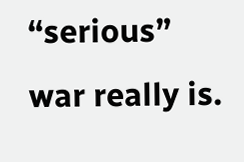“serious” war really is.